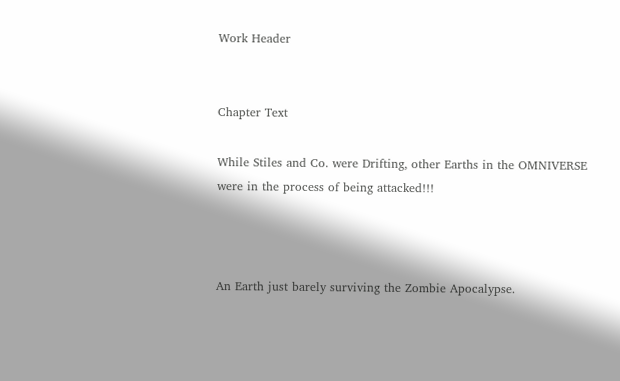Work Header


Chapter Text

While Stiles and Co. were Drifting, other Earths in the OMNIVERSE were in the process of being attacked!!!



An Earth just barely surviving the Zombie Apocalypse.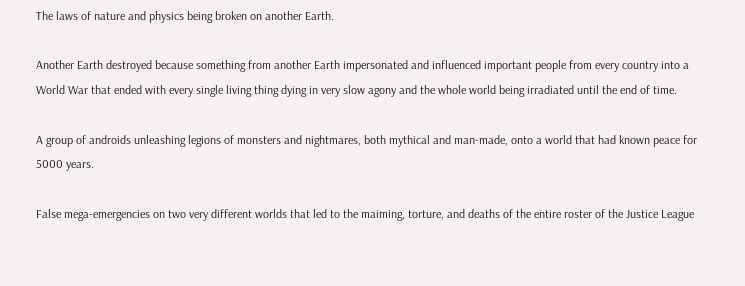The laws of nature and physics being broken on another Earth.

Another Earth destroyed because something from another Earth impersonated and influenced important people from every country into a World War that ended with every single living thing dying in very slow agony and the whole world being irradiated until the end of time.

A group of androids unleashing legions of monsters and nightmares, both mythical and man-made, onto a world that had known peace for 5000 years.

False mega-emergencies on two very different worlds that led to the maiming, torture, and deaths of the entire roster of the Justice League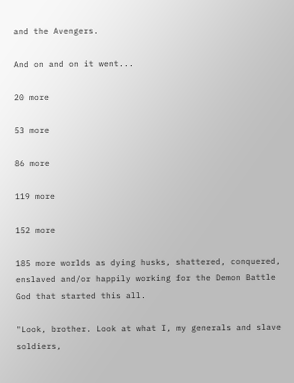and the Avengers.

And on and on it went...

20 more

53 more

86 more

119 more

152 more

185 more worlds as dying husks, shattered, conquered, enslaved and/or happily working for the Demon Battle God that started this all.

"Look, brother. Look at what I, my generals and slave soldiers,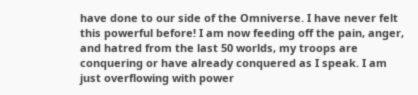have done to our side of the Omniverse. I have never felt this powerful before! I am now feeding off the pain, anger, and hatred from the last 50 worlds, my troops are conquering or have already conquered as I speak. I am just overflowing with power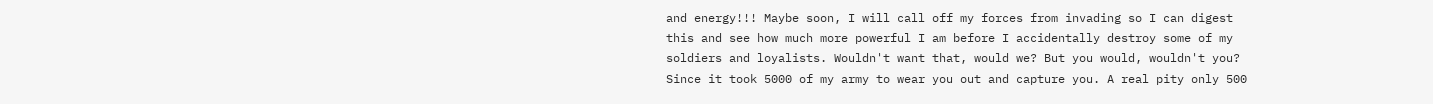and energy!!! Maybe soon, I will call off my forces from invading so I can digest this and see how much more powerful I am before I accidentally destroy some of my soldiers and loyalists. Wouldn't want that, would we? But you would, wouldn't you? Since it took 5000 of my army to wear you out and capture you. A real pity only 500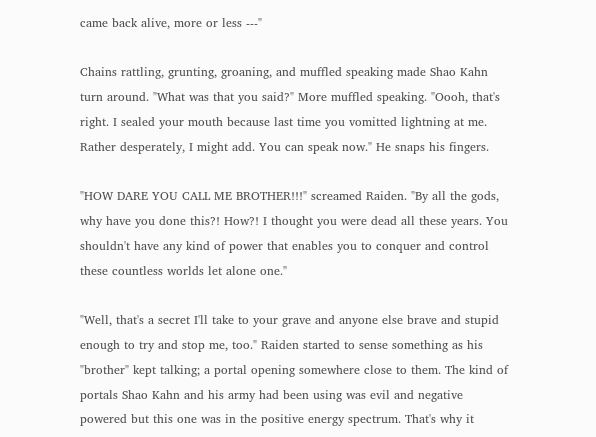came back alive, more or less ---"

Chains rattling, grunting, groaning, and muffled speaking made Shao Kahn turn around. "What was that you said?" More muffled speaking. "Oooh, that's right. I sealed your mouth because last time you vomitted lightning at me. Rather desperately, I might add. You can speak now." He snaps his fingers.

"HOW DARE YOU CALL ME BROTHER!!!" screamed Raiden. "By all the gods, why have you done this?! How?! I thought you were dead all these years. You shouldn't have any kind of power that enables you to conquer and control these countless worlds let alone one."

"Well, that's a secret I'll take to your grave and anyone else brave and stupid enough to try and stop me, too." Raiden started to sense something as his "brother" kept talking; a portal opening somewhere close to them. The kind of portals Shao Kahn and his army had been using was evil and negative powered but this one was in the positive energy spectrum. That's why it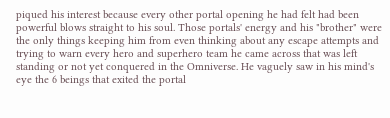piqued his interest because every other portal opening he had felt had been powerful blows straight to his soul. Those portals' energy and his "brother" were the only things keeping him from even thinking about any escape attempts and trying to warn every hero and superhero team he came across that was left standing or not yet conquered in the Omniverse. He vaguely saw in his mind's eye the 6 beings that exited the portal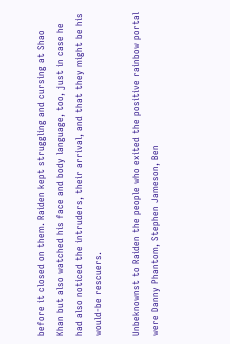before it closed on them. Raiden kept struggling and cursing at Shao Khan but also watched his face and body language, too, just in case he had also noticed the intruders, their arrival, and that they might be his would-be rescuers.

Unbeknownst to Raiden the people who exited the positive rainbow portal were Danny Phantom, Stephen Jameson, Ben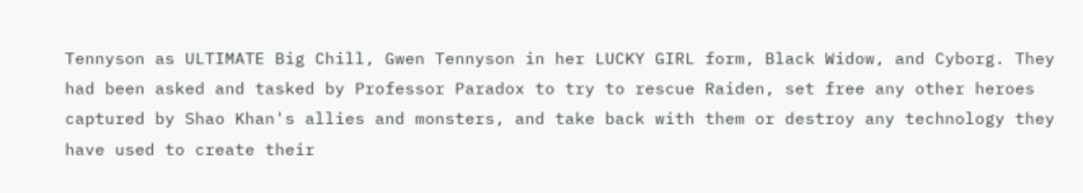Tennyson as ULTIMATE Big Chill, Gwen Tennyson in her LUCKY GIRL form, Black Widow, and Cyborg. They had been asked and tasked by Professor Paradox to try to rescue Raiden, set free any other heroes captured by Shao Khan's allies and monsters, and take back with them or destroy any technology they have used to create their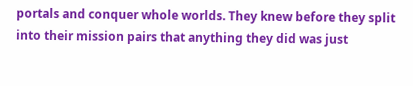portals and conquer whole worlds. They knew before they split into their mission pairs that anything they did was just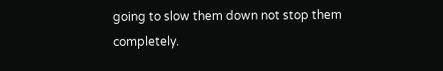going to slow them down not stop them completely.